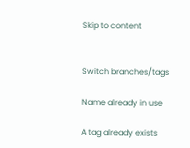Skip to content


Switch branches/tags

Name already in use

A tag already exists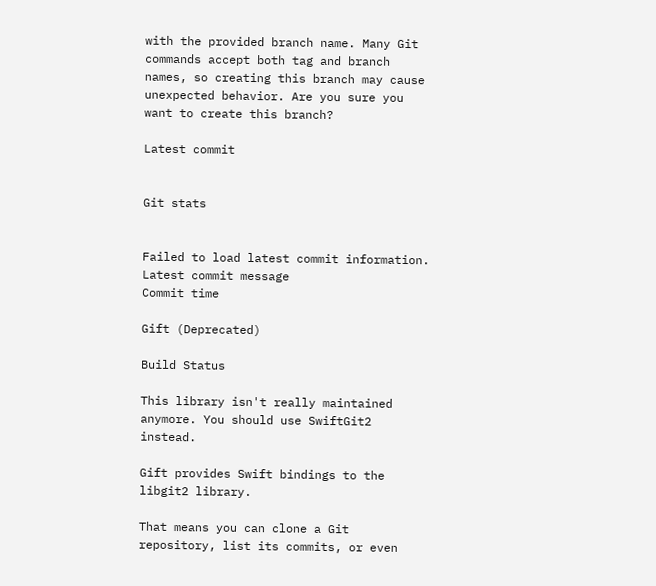with the provided branch name. Many Git commands accept both tag and branch names, so creating this branch may cause unexpected behavior. Are you sure you want to create this branch?

Latest commit


Git stats


Failed to load latest commit information.
Latest commit message
Commit time

Gift (Deprecated)

Build Status

This library isn't really maintained anymore. You should use SwiftGit2 instead.

Gift provides Swift bindings to the libgit2 library.

That means you can clone a Git repository, list its commits, or even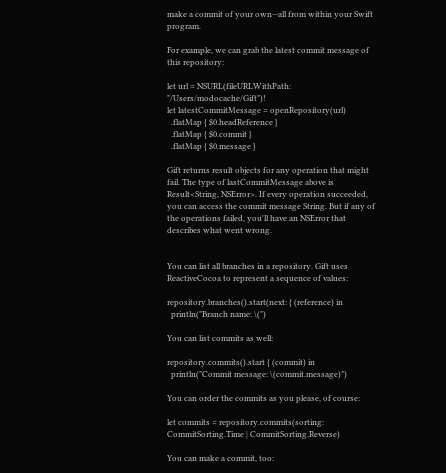make a commit of your own--all from within your Swift program.

For example, we can grab the latest commit message of this repository:

let url = NSURL(fileURLWithPath: "/Users/modocache/Gift")!
let latestCommitMessage = openRepository(url)
  .flatMap { $0.headReference }
  .flatMap { $0.commit }
  .flatMap { $0.message }

Gift returns result objects for any operation that might fail. The type of lastCommitMessage above is Result<String, NSError>. If every operation succeeded, you can access the commit message String. But if any of the operations failed, you'll have an NSError that describes what went wrong.


You can list all branches in a repository. Gift uses ReactiveCocoa to represent a sequence of values:

repository.branches().start(next: { (reference) in
  println("Branch name: \(")

You can list commits as well:

repository.commits().start { (commit) in
  println("Commit message: \(commit.message)")

You can order the commits as you please, of course:

let commits = repository.commits(sorting: CommitSorting.Time | CommitSorting.Reverse)

You can make a commit, too: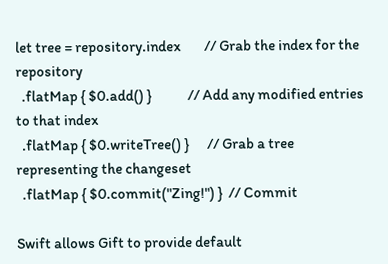let tree = repository.index        // Grab the index for the repository
  .flatMap { $0.add() }            // Add any modified entries to that index
  .flatMap { $0.writeTree() }      // Grab a tree representing the changeset
  .flatMap { $0.commit("Zing!") }  // Commit

Swift allows Gift to provide default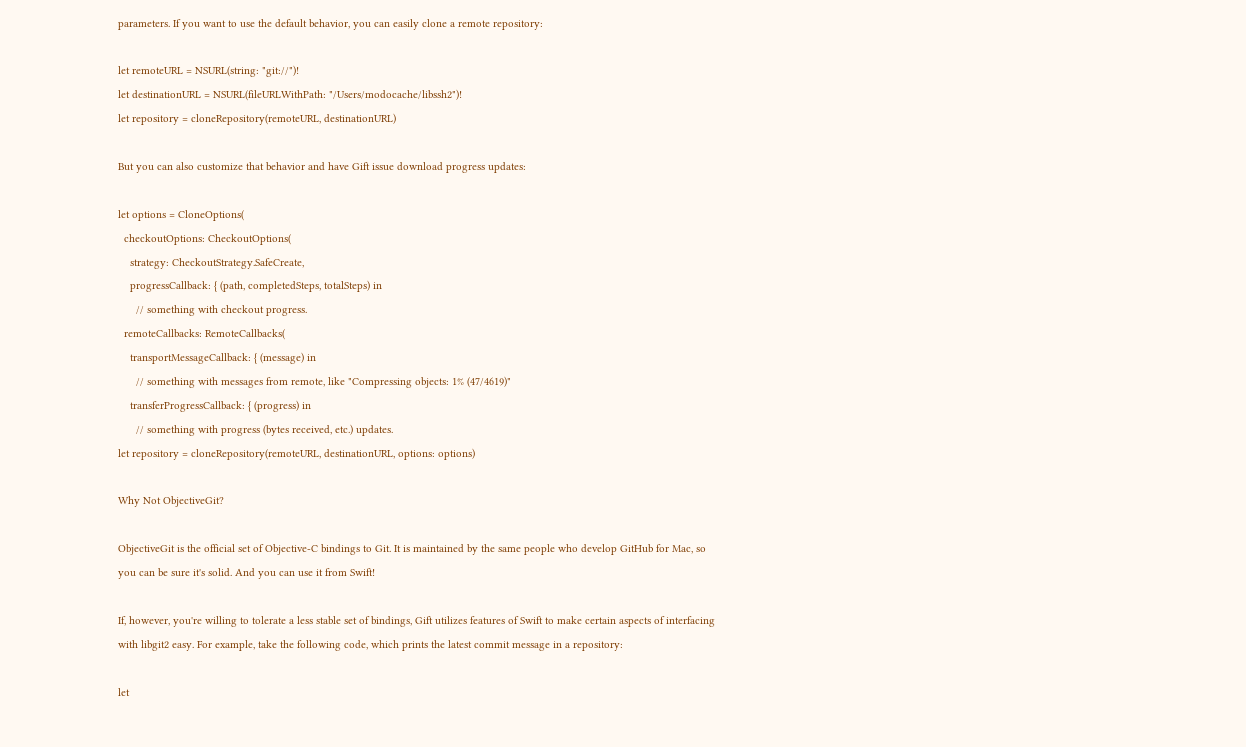parameters. If you want to use the default behavior, you can easily clone a remote repository:

let remoteURL = NSURL(string: "git://")!
let destinationURL = NSURL(fileURLWithPath: "/Users/modocache/libssh2")!
let repository = cloneRepository(remoteURL, destinationURL)

But you can also customize that behavior and have Gift issue download progress updates:

let options = CloneOptions(
  checkoutOptions: CheckoutOptions(
    strategy: CheckoutStrategy.SafeCreate,
    progressCallback: { (path, completedSteps, totalSteps) in
      // something with checkout progress.
  remoteCallbacks: RemoteCallbacks(
    transportMessageCallback: { (message) in
      // something with messages from remote, like "Compressing objects: 1% (47/4619)"
    transferProgressCallback: { (progress) in
      // something with progress (bytes received, etc.) updates.
let repository = cloneRepository(remoteURL, destinationURL, options: options)

Why Not ObjectiveGit?

ObjectiveGit is the official set of Objective-C bindings to Git. It is maintained by the same people who develop GitHub for Mac, so you can be sure it's solid. And you can use it from Swift!

If, however, you're willing to tolerate a less stable set of bindings, Gift utilizes features of Swift to make certain aspects of interfacing with libgit2 easy. For example, take the following code, which prints the latest commit message in a repository:

let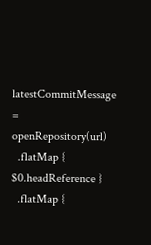latestCommitMessage = openRepository(url)
  .flatMap { $0.headReference }
  .flatMap {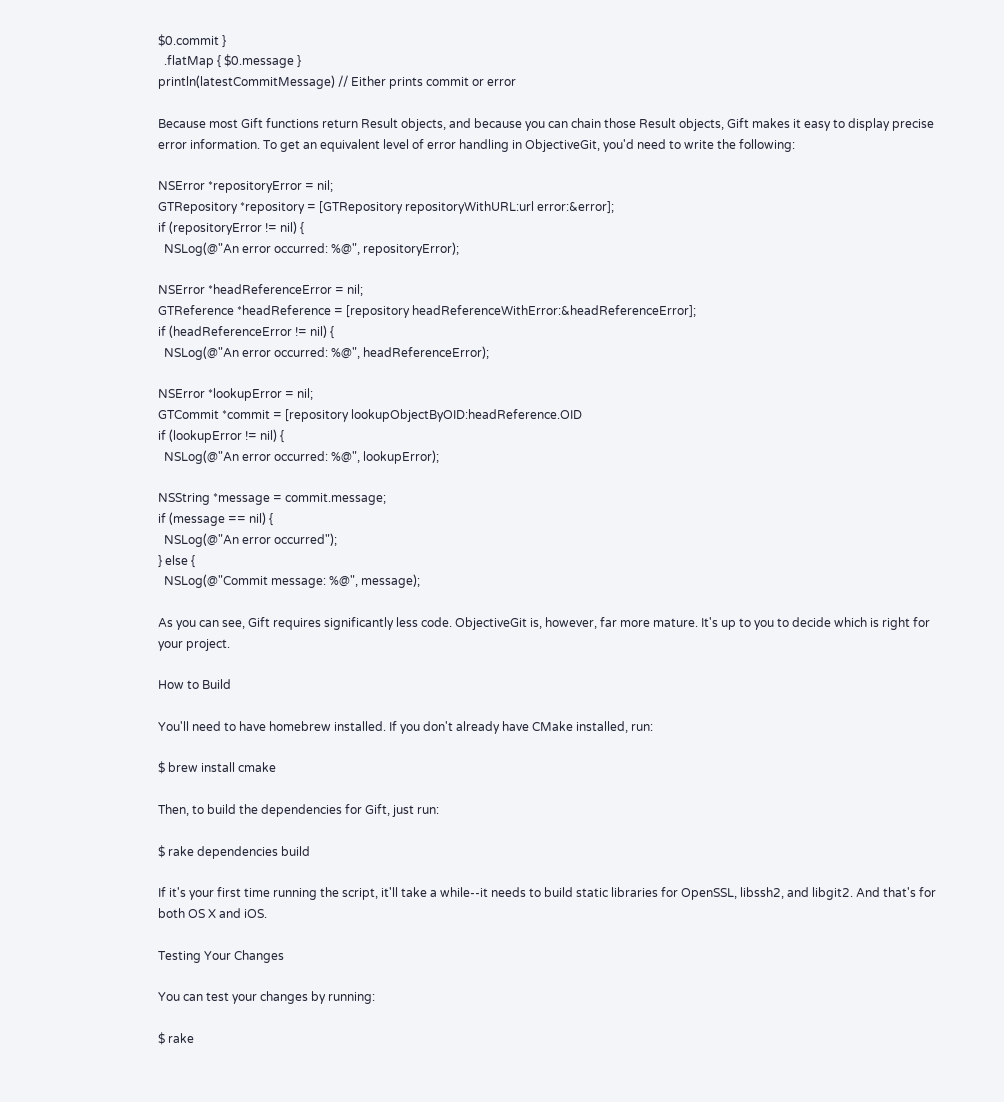$0.commit }
  .flatMap { $0.message }
println(latestCommitMessage) // Either prints commit or error

Because most Gift functions return Result objects, and because you can chain those Result objects, Gift makes it easy to display precise error information. To get an equivalent level of error handling in ObjectiveGit, you'd need to write the following:

NSError *repositoryError = nil;
GTRepository *repository = [GTRepository repositoryWithURL:url error:&error];
if (repositoryError != nil) {
  NSLog(@"An error occurred: %@", repositoryError);

NSError *headReferenceError = nil;
GTReference *headReference = [repository headReferenceWithError:&headReferenceError];
if (headReferenceError != nil) {
  NSLog(@"An error occurred: %@", headReferenceError);

NSError *lookupError = nil;
GTCommit *commit = [repository lookupObjectByOID:headReference.OID
if (lookupError != nil) {
  NSLog(@"An error occurred: %@", lookupError);

NSString *message = commit.message;
if (message == nil) {
  NSLog(@"An error occurred");
} else {
  NSLog(@"Commit message: %@", message);

As you can see, Gift requires significantly less code. ObjectiveGit is, however, far more mature. It's up to you to decide which is right for your project.

How to Build

You'll need to have homebrew installed. If you don't already have CMake installed, run:

$ brew install cmake

Then, to build the dependencies for Gift, just run:

$ rake dependencies build

If it's your first time running the script, it'll take a while--it needs to build static libraries for OpenSSL, libssh2, and libgit2. And that's for both OS X and iOS.

Testing Your Changes

You can test your changes by running:

$ rake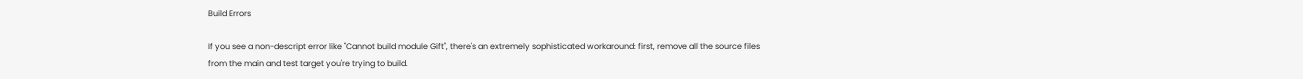Build Errors

If you see a non-descript error like "Cannot build module Gift", there's an extremely sophisticated workaround: first, remove all the source files from the main and test target you're trying to build.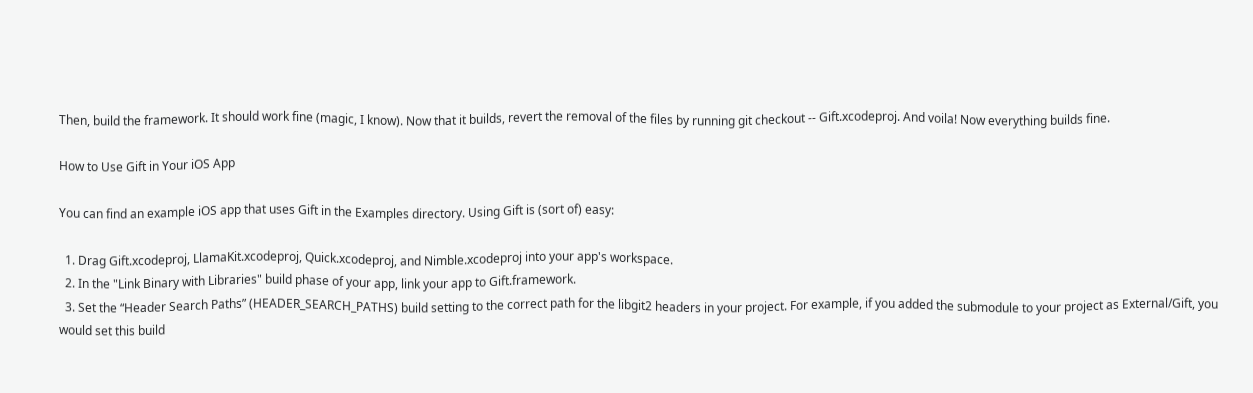Then, build the framework. It should work fine (magic, I know). Now that it builds, revert the removal of the files by running git checkout -- Gift.xcodeproj. And voila! Now everything builds fine.

How to Use Gift in Your iOS App

You can find an example iOS app that uses Gift in the Examples directory. Using Gift is (sort of) easy:

  1. Drag Gift.xcodeproj, LlamaKit.xcodeproj, Quick.xcodeproj, and Nimble.xcodeproj into your app's workspace.
  2. In the "Link Binary with Libraries" build phase of your app, link your app to Gift.framework.
  3. Set the “Header Search Paths” (HEADER_SEARCH_PATHS) build setting to the correct path for the libgit2 headers in your project. For example, if you added the submodule to your project as External/Gift, you would set this build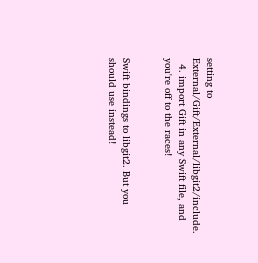setting to External/Gift/External/libgit2/include.
  4. import Gift in any Swift file, and you're off to the races!


Swift bindings to libgit2. But you should use instead!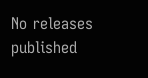No releases published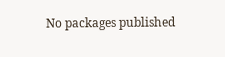No packages published